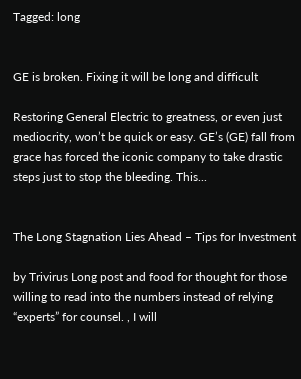Tagged: long


GE is broken. Fixing it will be long and difficult

Restoring General Electric to greatness, or even just mediocrity, won’t be quick or easy. GE’s (GE) fall from grace has forced the iconic company to take drastic steps just to stop the bleeding. This...


The Long Stagnation Lies Ahead – Tips for Investment

by Trivirus Long post and food for thought for those willing to read into the numbers instead of relying “experts” for counsel. , I will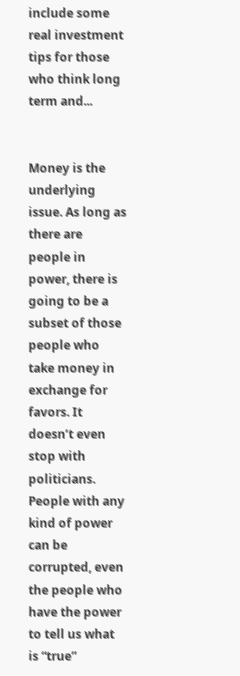include some real investment tips for those who think long term and...


Money is the underlying issue. As long as there are people in power, there is going to be a subset of those people who take money in exchange for favors. It doesn’t even stop with politicians. People with any kind of power can be corrupted, even the people who have the power to tell us what is “true”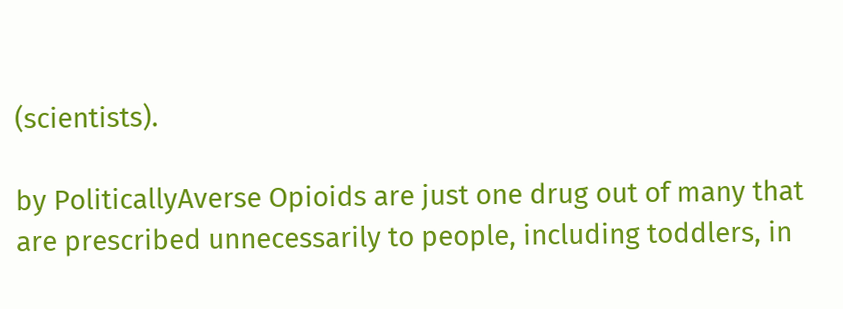(scientists).

by PoliticallyAverse Opioids are just one drug out of many that are prescribed unnecessarily to people, including toddlers, in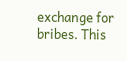exchange for bribes. This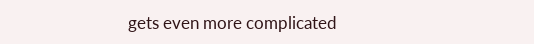gets even more complicated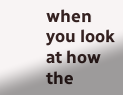when you look at how the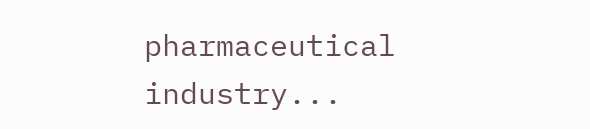pharmaceutical industry...